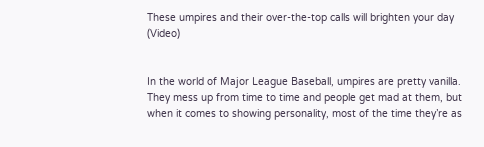These umpires and their over-the-top calls will brighten your day (Video)


In the world of Major League Baseball, umpires are pretty vanilla. They mess up from time to time and people get mad at them, but when it comes to showing personality, most of the time they’re as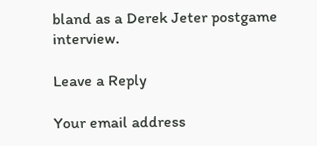bland as a Derek Jeter postgame interview.

Leave a Reply

Your email address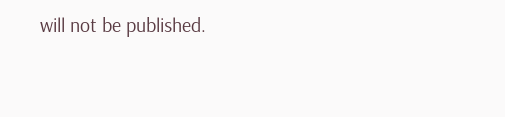will not be published.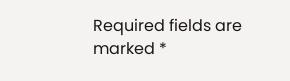Required fields are marked *